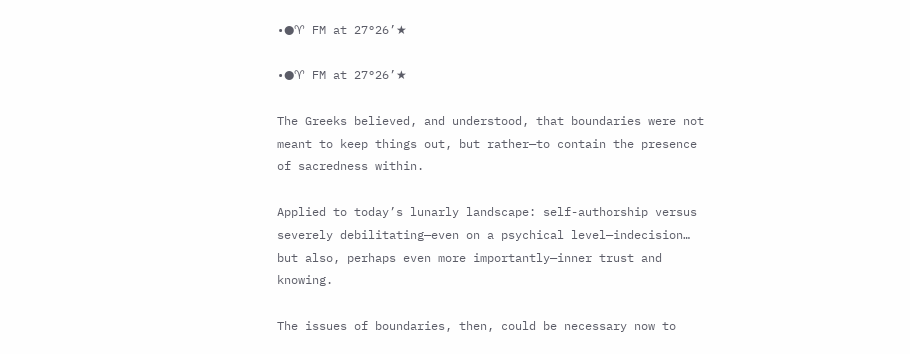•●♈ FM at 27°26’★

•●♈ FM at 27°26’★

The Greeks believed, and understood, that boundaries were not meant to keep things out, but rather—to contain the presence of sacredness within.

Applied to today’s lunarly landscape: self-authorship versus severely debilitating—even on a psychical level—indecision… but also, perhaps even more importantly—inner trust and  knowing.

The issues of boundaries, then, could be necessary now to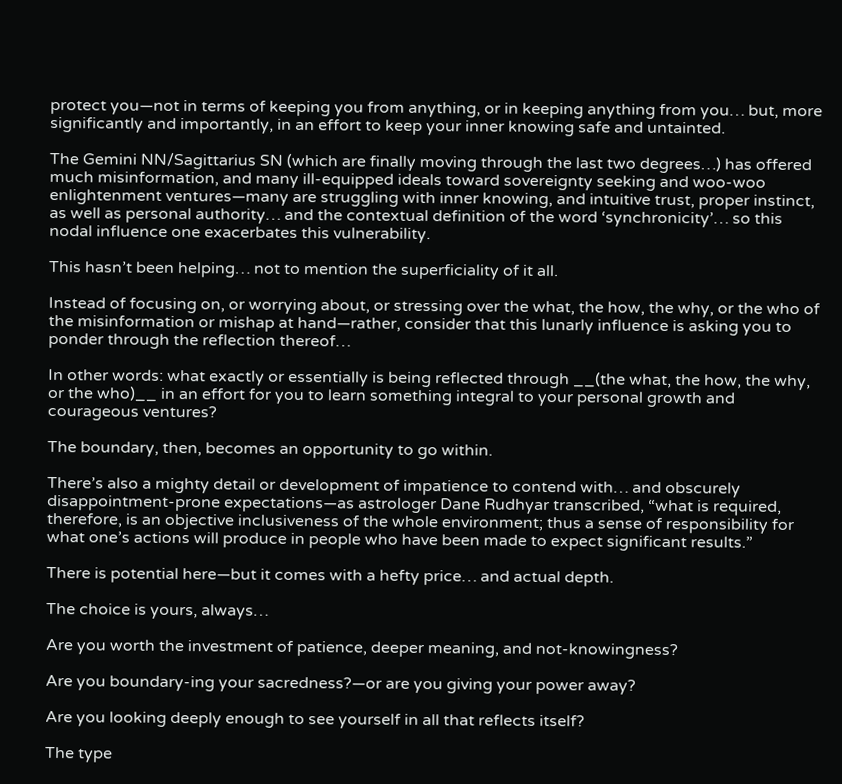protect you—not in terms of keeping you from anything, or in keeping anything from you… but, more significantly and importantly, in an effort to keep your inner knowing safe and untainted.

The Gemini NN/Sagittarius SN (which are finally moving through the last two degrees…) has offered much misinformation, and many ill-equipped ideals toward sovereignty seeking and woo-woo enlightenment ventures—many are struggling with inner knowing, and intuitive trust, proper instinct, as well as personal authority… and the contextual definition of the word ‘synchronicity’… so this nodal influence one exacerbates this vulnerability.

This hasn’t been helping… not to mention the superficiality of it all.

Instead of focusing on, or worrying about, or stressing over the what, the how, the why, or the who of the misinformation or mishap at hand—rather, consider that this lunarly influence is asking you to ponder through the reflection thereof…

In other words: what exactly or essentially is being reflected through __(the what, the how, the why, or the who)__ in an effort for you to learn something integral to your personal growth and courageous ventures?

The boundary, then, becomes an opportunity to go within.

There’s also a mighty detail or development of impatience to contend with… and obscurely disappointment-prone expectations—as astrologer Dane Rudhyar transcribed, “what is required, therefore, is an objective inclusiveness of the whole environment; thus a sense of responsibility for what one’s actions will produce in people who have been made to expect significant results.”

There is potential here—but it comes with a hefty price… and actual depth.

The choice is yours, always…

Are you worth the investment of patience, deeper meaning, and not-knowingness?

Are you boundary-ing your sacredness?—or are you giving your power away?

Are you looking deeply enough to see yourself in all that reflects itself?

The type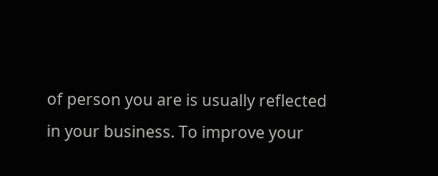of person you are is usually reflected in your business. To improve your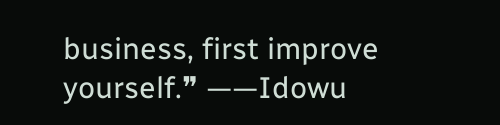business, first improve yourself.❞ ——Idowu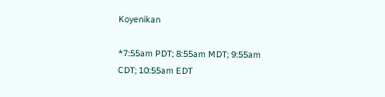Koyenikan

*7:55am PDT; 8:55am MDT; 9:55am CDT; 10:55am EDT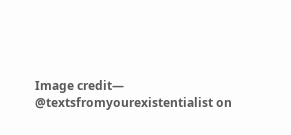Image credit— @textsfromyourexistentialist on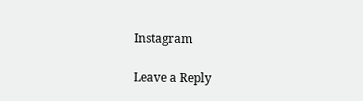Instagram

Leave a Reply